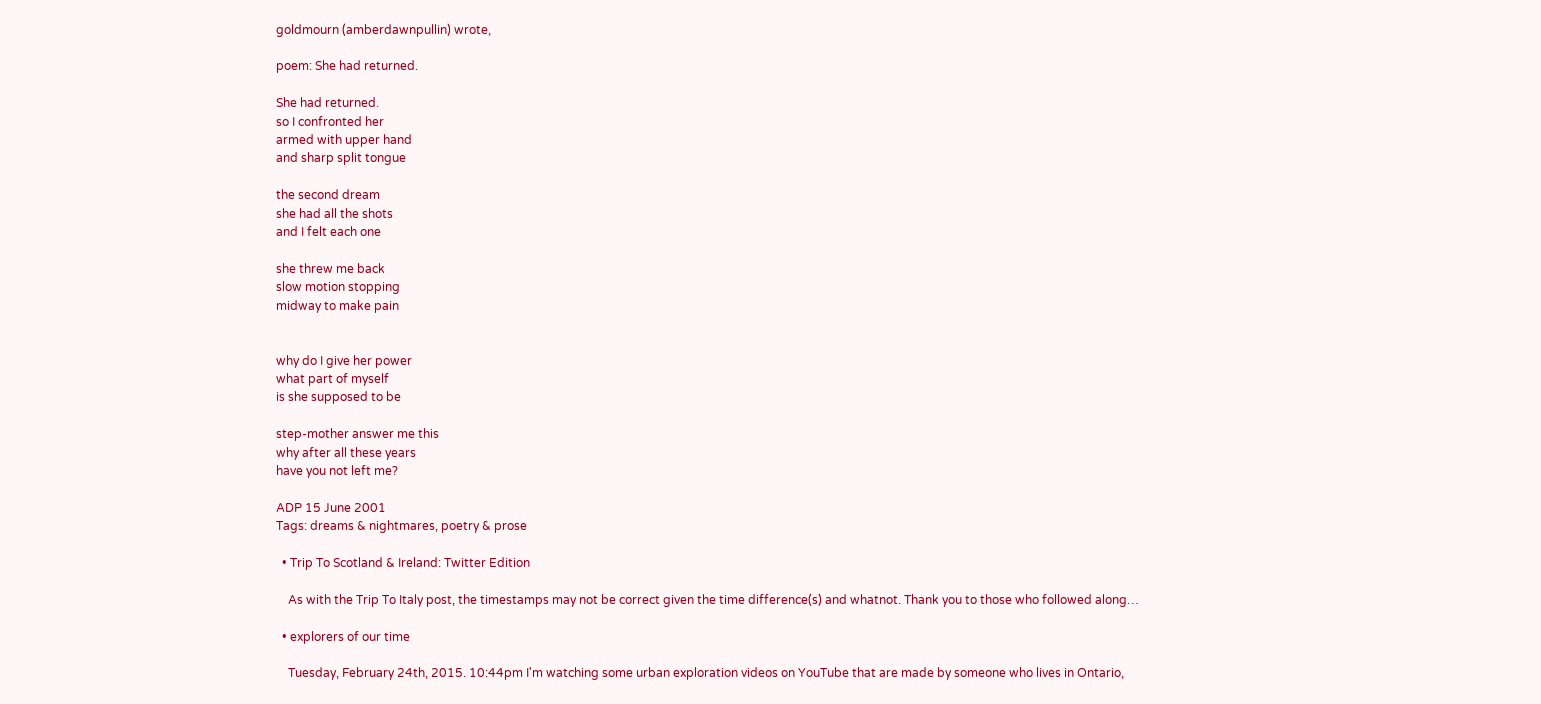goldmourn (amberdawnpullin) wrote,

poem: She had returned.

She had returned.
so I confronted her
armed with upper hand
and sharp split tongue

the second dream
she had all the shots
and I felt each one

she threw me back
slow motion stopping
midway to make pain


why do I give her power
what part of myself
is she supposed to be

step-mother answer me this
why after all these years
have you not left me?

ADP 15 June 2001
Tags: dreams & nightmares, poetry & prose

  • Trip To Scotland & Ireland: Twitter Edition

    As with the Trip To Italy post, the timestamps may not be correct given the time difference(s) and whatnot. Thank you to those who followed along…

  • explorers of our time

    Tuesday, February 24th, 2015. 10:44pm I'm watching some urban exploration videos on YouTube that are made by someone who lives in Ontario,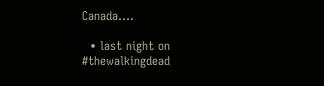Canada.…

  • last night on #thewalkingdead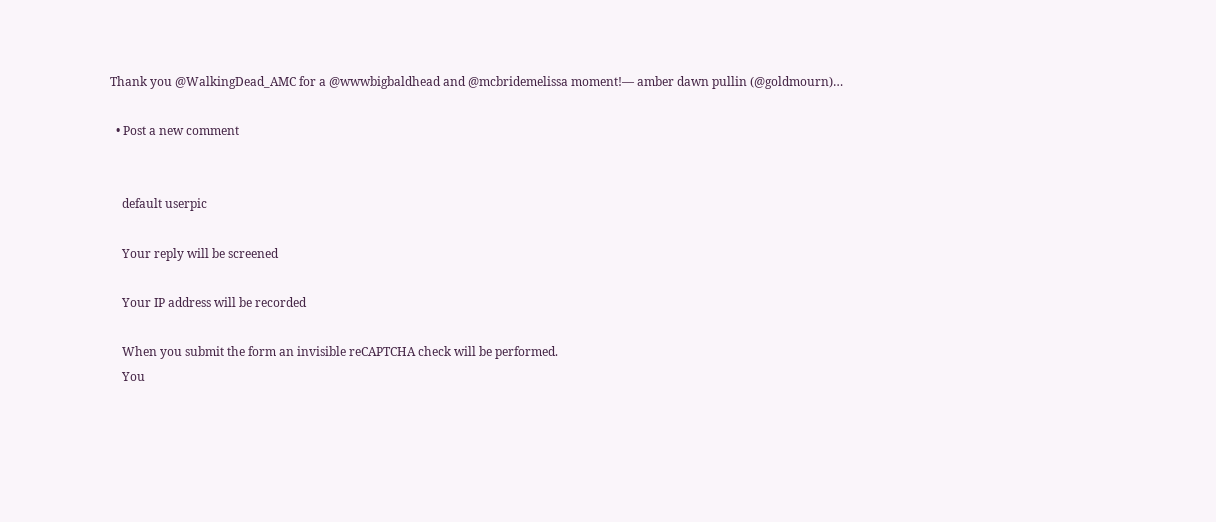Thank you @WalkingDead_AMC for a @wwwbigbaldhead and @mcbridemelissa moment!— amber dawn pullin (@goldmourn)…

  • Post a new comment


    default userpic

    Your reply will be screened

    Your IP address will be recorded

    When you submit the form an invisible reCAPTCHA check will be performed.
    You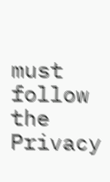must follow the Privacy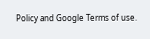Policy and Google Terms of use.